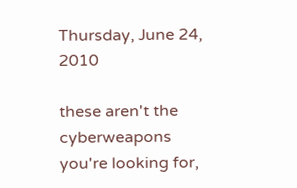Thursday, June 24, 2010

these aren't the cyberweapons you're looking for,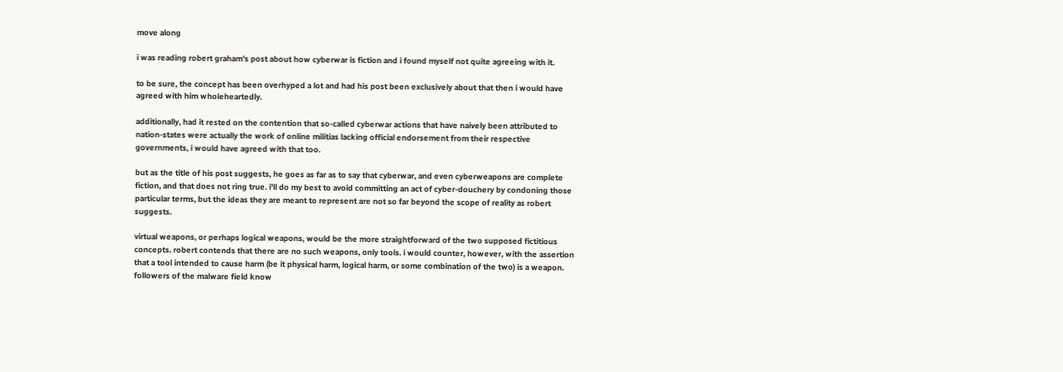move along

i was reading robert graham's post about how cyberwar is fiction and i found myself not quite agreeing with it.

to be sure, the concept has been overhyped a lot and had his post been exclusively about that then i would have agreed with him wholeheartedly.

additionally, had it rested on the contention that so-called cyberwar actions that have naively been attributed to nation-states were actually the work of online militias lacking official endorsement from their respective governments, i would have agreed with that too.

but as the title of his post suggests, he goes as far as to say that cyberwar, and even cyberweapons are complete fiction, and that does not ring true. i'll do my best to avoid committing an act of cyber-douchery by condoning those particular terms, but the ideas they are meant to represent are not so far beyond the scope of reality as robert suggests.

virtual weapons, or perhaps logical weapons, would be the more straightforward of the two supposed fictitious concepts. robert contends that there are no such weapons, only tools. i would counter, however, with the assertion that a tool intended to cause harm (be it physical harm, logical harm, or some combination of the two) is a weapon. followers of the malware field know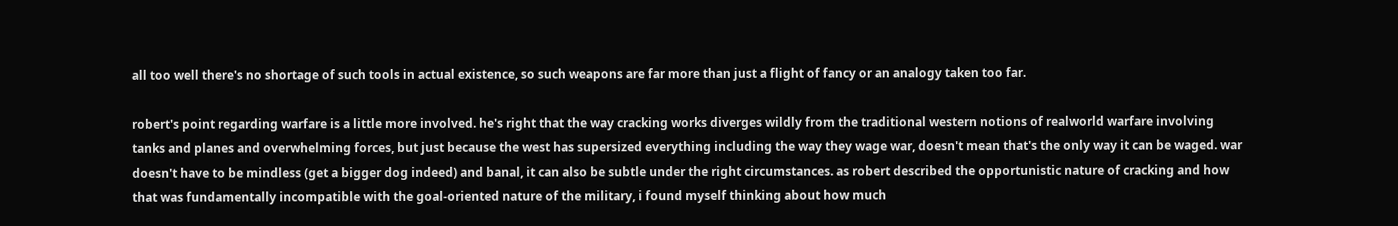all too well there's no shortage of such tools in actual existence, so such weapons are far more than just a flight of fancy or an analogy taken too far.

robert's point regarding warfare is a little more involved. he's right that the way cracking works diverges wildly from the traditional western notions of realworld warfare involving tanks and planes and overwhelming forces, but just because the west has supersized everything including the way they wage war, doesn't mean that's the only way it can be waged. war doesn't have to be mindless (get a bigger dog indeed) and banal, it can also be subtle under the right circumstances. as robert described the opportunistic nature of cracking and how that was fundamentally incompatible with the goal-oriented nature of the military, i found myself thinking about how much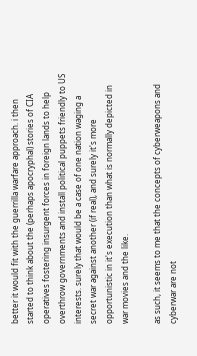better it would fit with the guerrilla warfare approach. i then started to think about the (perhaps apocryphal) stories of CIA operatives fostering insurgent forces in foreign lands to help overthrow governments and install political puppets friendly to US interests. surely that would be a case of one nation waging a secret war against another (if real), and surely it's more opportunistic in it's execution than what is normally depicted in war movies and the like.

as such, it seems to me that the concepts of cyberweapons and cyberwar are not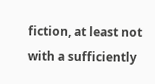fiction, at least not with a sufficiently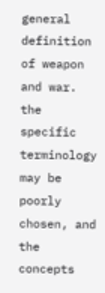general definition of weapon and war. the specific terminology may be poorly chosen, and the concepts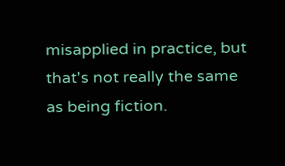misapplied in practice, but that's not really the same as being fiction.